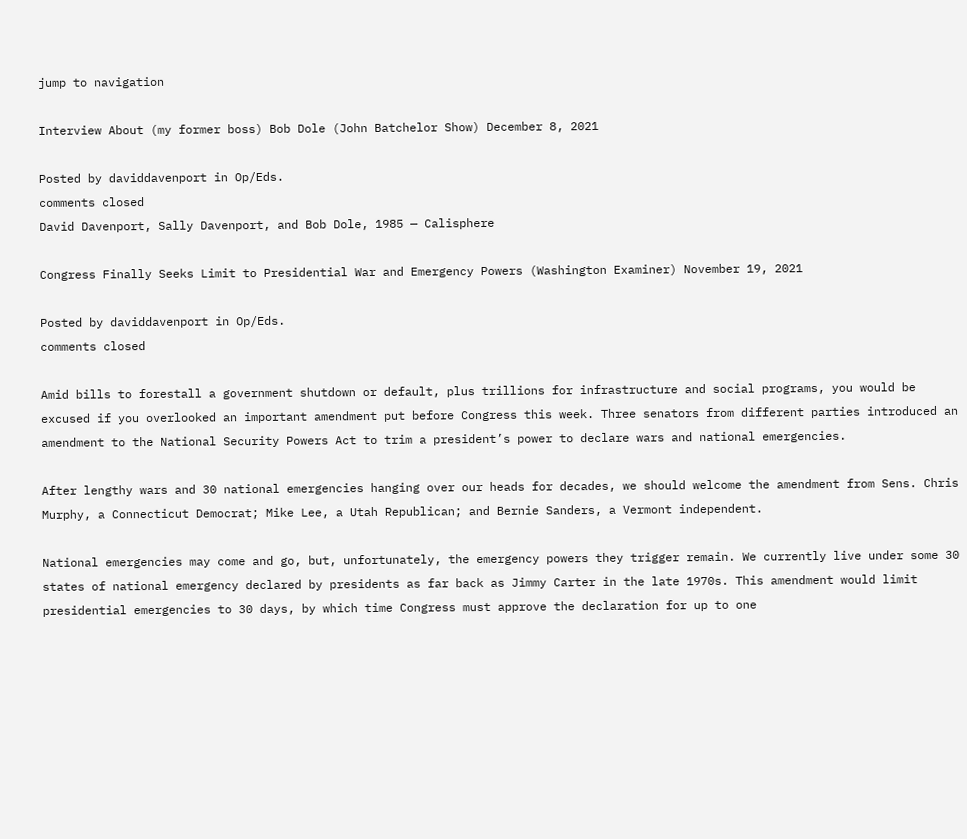jump to navigation

Interview About (my former boss) Bob Dole (John Batchelor Show) December 8, 2021

Posted by daviddavenport in Op/Eds.
comments closed
David Davenport, Sally Davenport, and Bob Dole, 1985 — Calisphere

Congress Finally Seeks Limit to Presidential War and Emergency Powers (Washington Examiner) November 19, 2021

Posted by daviddavenport in Op/Eds.
comments closed

Amid bills to forestall a government shutdown or default, plus trillions for infrastructure and social programs, you would be excused if you overlooked an important amendment put before Congress this week. Three senators from different parties introduced an amendment to the National Security Powers Act to trim a president’s power to declare wars and national emergencies.

After lengthy wars and 30 national emergencies hanging over our heads for decades, we should welcome the amendment from Sens. Chris Murphy, a Connecticut Democrat; Mike Lee, a Utah Republican; and Bernie Sanders, a Vermont independent.

National emergencies may come and go, but, unfortunately, the emergency powers they trigger remain. We currently live under some 30 states of national emergency declared by presidents as far back as Jimmy Carter in the late 1970s. This amendment would limit presidential emergencies to 30 days, by which time Congress must approve the declaration for up to one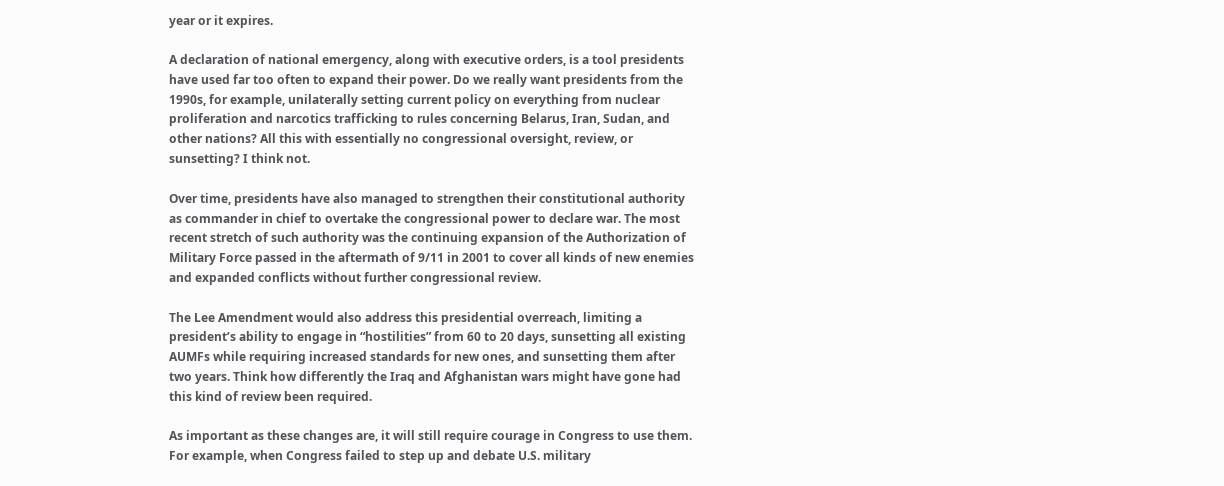year or it expires.

A declaration of national emergency, along with executive orders, is a tool presidents have used far too often to expand their power. Do we really want presidents from the 1990s, for example, unilaterally setting current policy on everything from nuclear proliferation and narcotics trafficking to rules concerning Belarus, Iran, Sudan, and other nations? All this with essentially no congressional oversight, review, or sunsetting? I think not.

Over time, presidents have also managed to strengthen their constitutional authority as commander in chief to overtake the congressional power to declare war. The most recent stretch of such authority was the continuing expansion of the Authorization of Military Force passed in the aftermath of 9/11 in 2001 to cover all kinds of new enemies and expanded conflicts without further congressional review.

The Lee Amendment would also address this presidential overreach, limiting a president’s ability to engage in “hostilities” from 60 to 20 days, sunsetting all existing AUMFs while requiring increased standards for new ones, and sunsetting them after two years. Think how differently the Iraq and Afghanistan wars might have gone had this kind of review been required.

As important as these changes are, it will still require courage in Congress to use them. For example, when Congress failed to step up and debate U.S. military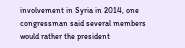involvement in Syria in 2014, one congressman said several members would rather the president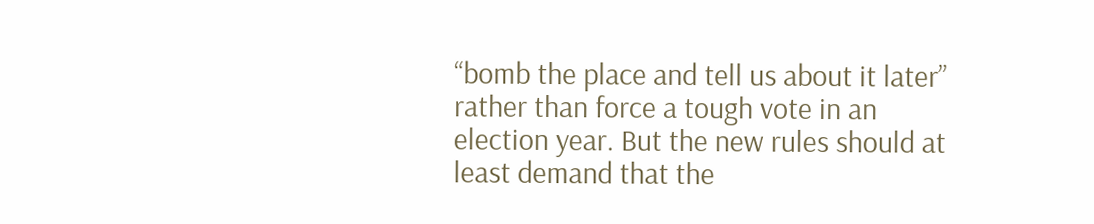“bomb the place and tell us about it later” rather than force a tough vote in an election year. But the new rules should at least demand that the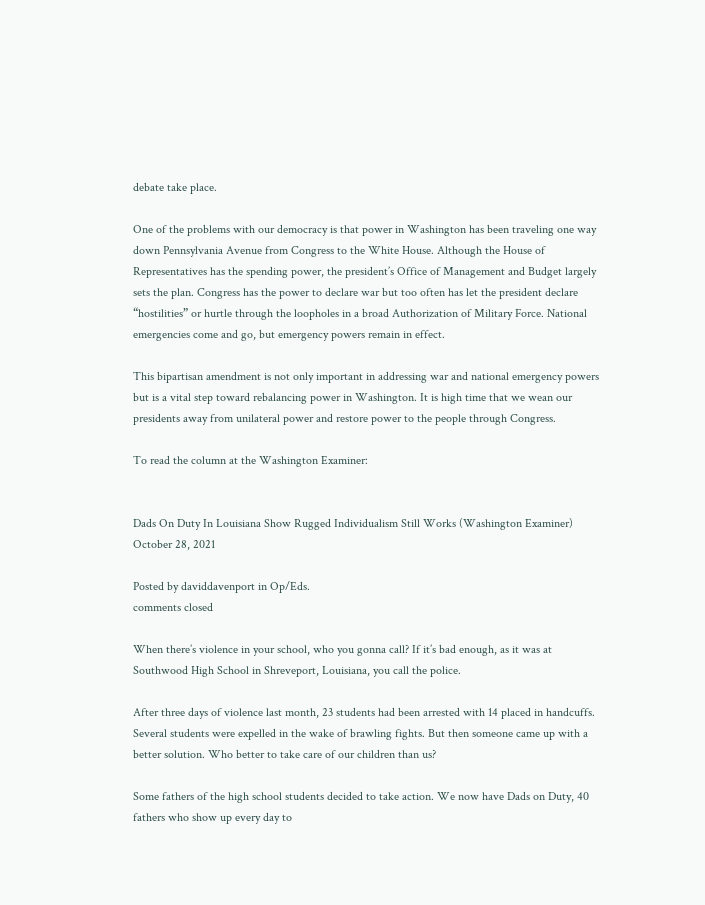debate take place.

One of the problems with our democracy is that power in Washington has been traveling one way down Pennsylvania Avenue from Congress to the White House. Although the House of Representatives has the spending power, the president’s Office of Management and Budget largely sets the plan. Congress has the power to declare war but too often has let the president declare “hostilities” or hurtle through the loopholes in a broad Authorization of Military Force. National emergencies come and go, but emergency powers remain in effect.

This bipartisan amendment is not only important in addressing war and national emergency powers but is a vital step toward rebalancing power in Washington. It is high time that we wean our presidents away from unilateral power and restore power to the people through Congress.

To read the column at the Washington Examiner:


Dads On Duty In Louisiana Show Rugged Individualism Still Works (Washington Examiner) October 28, 2021

Posted by daviddavenport in Op/Eds.
comments closed

When there’s violence in your school, who you gonna call? If it’s bad enough, as it was at Southwood High School in Shreveport, Louisiana, you call the police.

After three days of violence last month, 23 students had been arrested with 14 placed in handcuffs. Several students were expelled in the wake of brawling fights. But then someone came up with a better solution. Who better to take care of our children than us?

Some fathers of the high school students decided to take action. We now have Dads on Duty, 40 fathers who show up every day to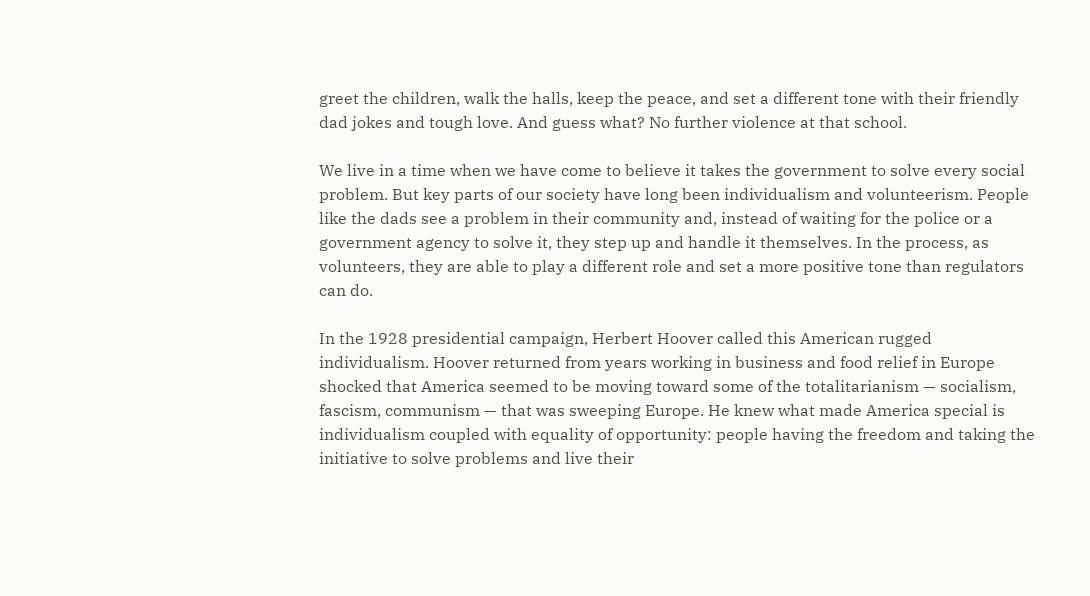greet the children, walk the halls, keep the peace, and set a different tone with their friendly dad jokes and tough love. And guess what? No further violence at that school.

We live in a time when we have come to believe it takes the government to solve every social problem. But key parts of our society have long been individualism and volunteerism. People like the dads see a problem in their community and, instead of waiting for the police or a government agency to solve it, they step up and handle it themselves. In the process, as volunteers, they are able to play a different role and set a more positive tone than regulators can do.

In the 1928 presidential campaign, Herbert Hoover called this American rugged individualism. Hoover returned from years working in business and food relief in Europe shocked that America seemed to be moving toward some of the totalitarianism — socialism, fascism, communism — that was sweeping Europe. He knew what made America special is individualism coupled with equality of opportunity: people having the freedom and taking the initiative to solve problems and live their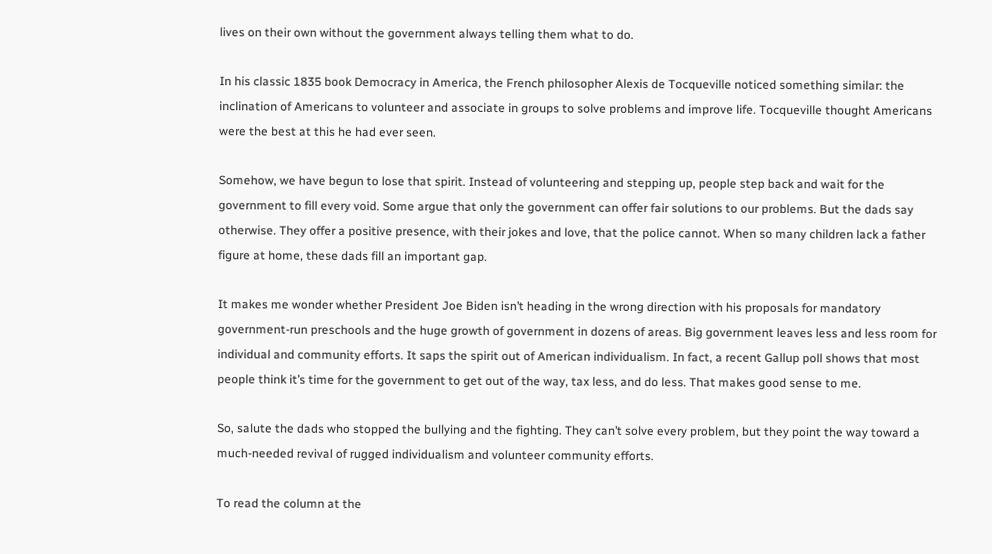lives on their own without the government always telling them what to do.

In his classic 1835 book Democracy in America, the French philosopher Alexis de Tocqueville noticed something similar: the inclination of Americans to volunteer and associate in groups to solve problems and improve life. Tocqueville thought Americans were the best at this he had ever seen.

Somehow, we have begun to lose that spirit. Instead of volunteering and stepping up, people step back and wait for the government to fill every void. Some argue that only the government can offer fair solutions to our problems. But the dads say otherwise. They offer a positive presence, with their jokes and love, that the police cannot. When so many children lack a father figure at home, these dads fill an important gap.

It makes me wonder whether President Joe Biden isn’t heading in the wrong direction with his proposals for mandatory government-run preschools and the huge growth of government in dozens of areas. Big government leaves less and less room for individual and community efforts. It saps the spirit out of American individualism. In fact, a recent Gallup poll shows that most people think it’s time for the government to get out of the way, tax less, and do less. That makes good sense to me.

So, salute the dads who stopped the bullying and the fighting. They can’t solve every problem, but they point the way toward a much-needed revival of rugged individualism and volunteer community efforts.

To read the column at the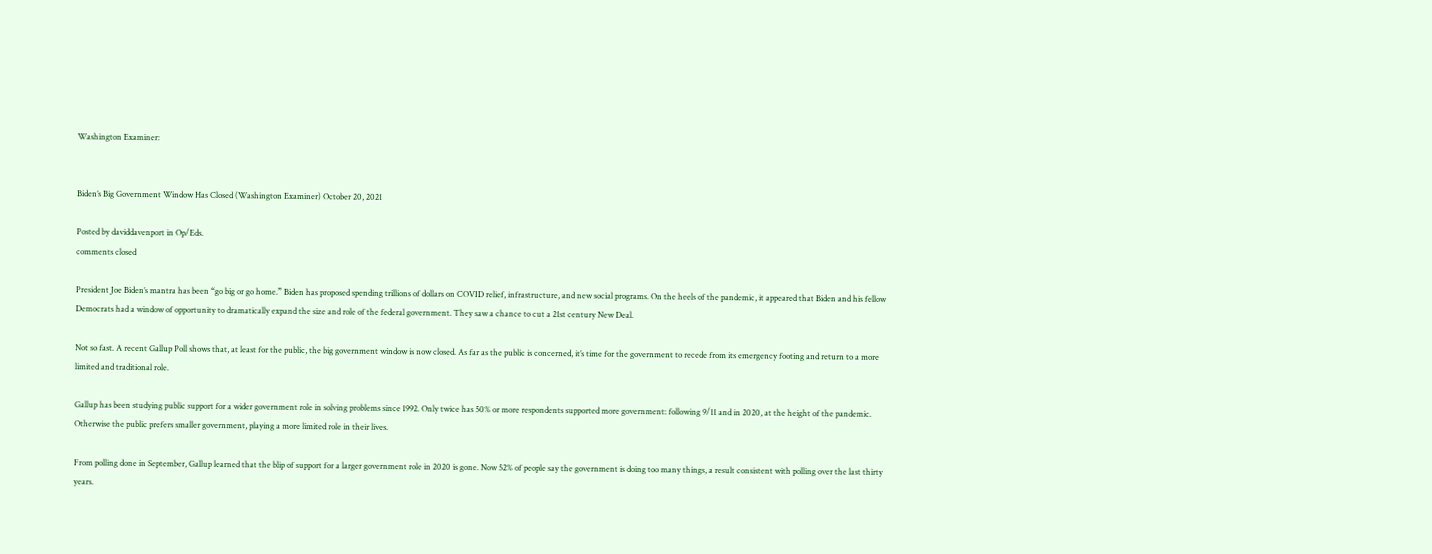Washington Examiner:


Biden’s Big Government Window Has Closed (Washington Examiner) October 20, 2021

Posted by daviddavenport in Op/Eds.
comments closed

President Joe Biden’s mantra has been “go big or go home.” Biden has proposed spending trillions of dollars on COVID relief, infrastructure, and new social programs. On the heels of the pandemic, it appeared that Biden and his fellow Democrats had a window of opportunity to dramatically expand the size and role of the federal government. They saw a chance to cut a 21st century New Deal.

Not so fast. A recent Gallup Poll shows that, at least for the public, the big government window is now closed. As far as the public is concerned, it’s time for the government to recede from its emergency footing and return to a more limited and traditional role.

Gallup has been studying public support for a wider government role in solving problems since 1992. Only twice has 50% or more respondents supported more government: following 9/11 and in 2020, at the height of the pandemic. Otherwise the public prefers smaller government, playing a more limited role in their lives.

From polling done in September, Gallup learned that the blip of support for a larger government role in 2020 is gone. Now 52% of people say the government is doing too many things, a result consistent with polling over the last thirty years.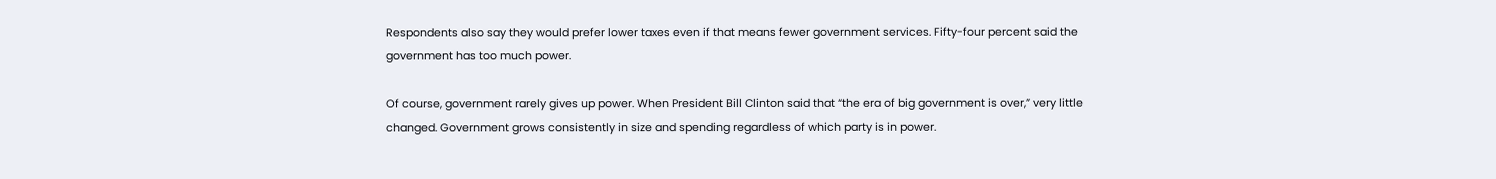Respondents also say they would prefer lower taxes even if that means fewer government services. Fifty-four percent said the government has too much power.

Of course, government rarely gives up power. When President Bill Clinton said that “the era of big government is over,” very little changed. Government grows consistently in size and spending regardless of which party is in power.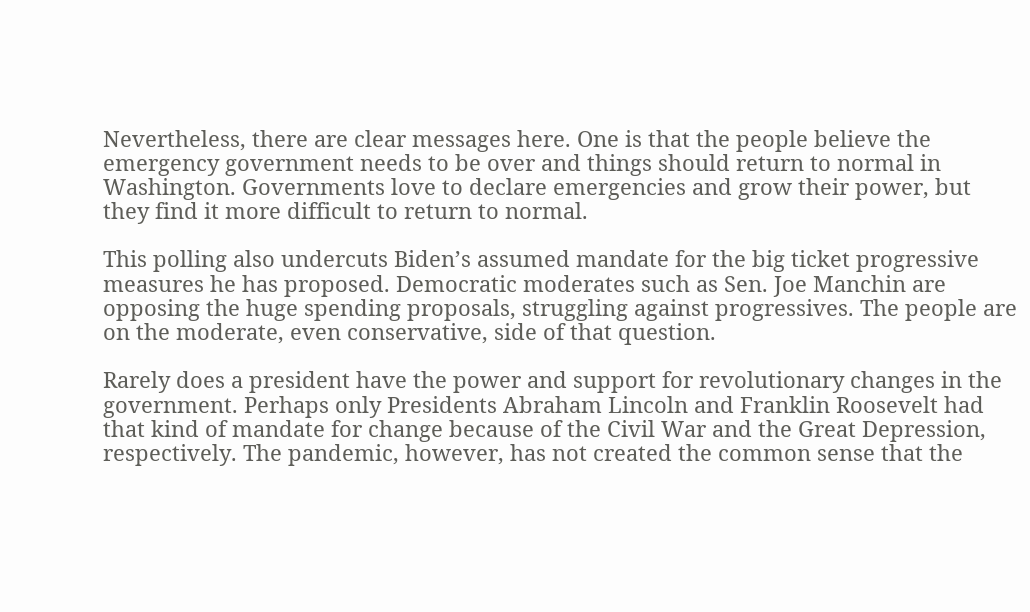Nevertheless, there are clear messages here. One is that the people believe the emergency government needs to be over and things should return to normal in Washington. Governments love to declare emergencies and grow their power, but they find it more difficult to return to normal.

This polling also undercuts Biden’s assumed mandate for the big ticket progressive measures he has proposed. Democratic moderates such as Sen. Joe Manchin are opposing the huge spending proposals, struggling against progressives. The people are on the moderate, even conservative, side of that question.

Rarely does a president have the power and support for revolutionary changes in the government. Perhaps only Presidents Abraham Lincoln and Franklin Roosevelt had that kind of mandate for change because of the Civil War and the Great Depression, respectively. The pandemic, however, has not created the common sense that the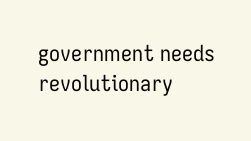government needs revolutionary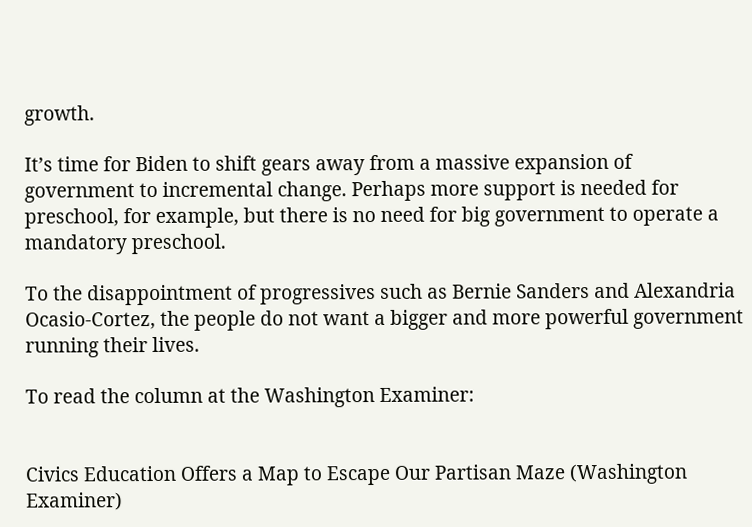growth.

It’s time for Biden to shift gears away from a massive expansion of government to incremental change. Perhaps more support is needed for preschool, for example, but there is no need for big government to operate a mandatory preschool.

To the disappointment of progressives such as Bernie Sanders and Alexandria Ocasio-Cortez, the people do not want a bigger and more powerful government running their lives.

To read the column at the Washington Examiner:


Civics Education Offers a Map to Escape Our Partisan Maze (Washington Examiner)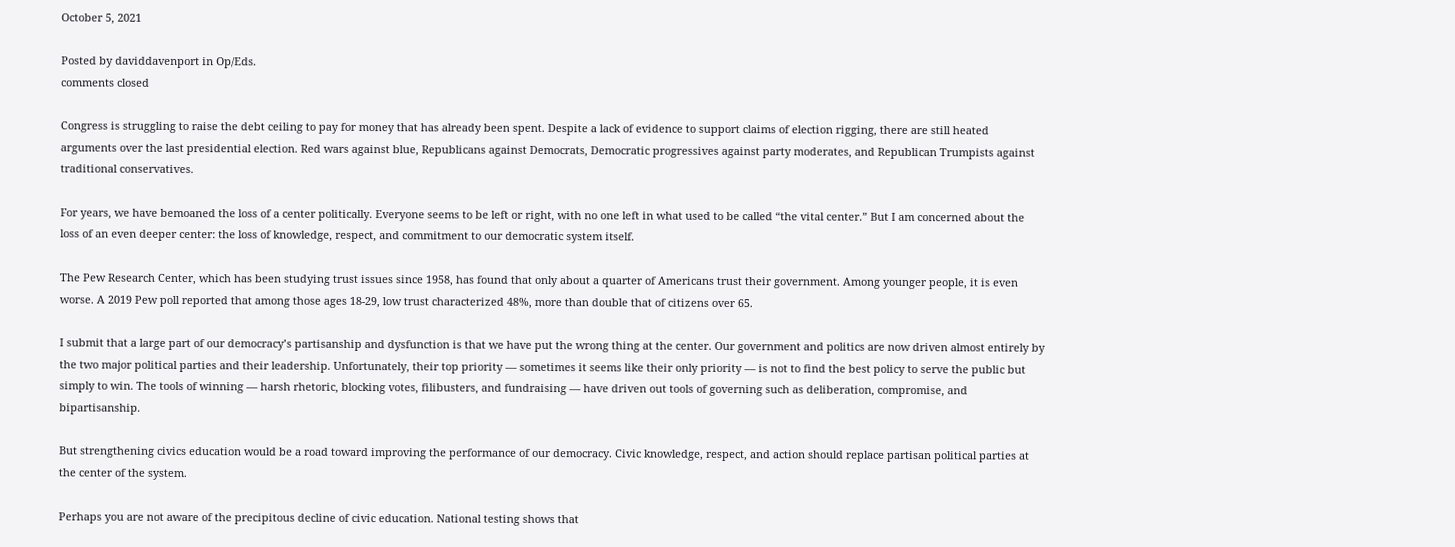October 5, 2021

Posted by daviddavenport in Op/Eds.
comments closed

Congress is struggling to raise the debt ceiling to pay for money that has already been spent. Despite a lack of evidence to support claims of election rigging, there are still heated arguments over the last presidential election. Red wars against blue, Republicans against Democrats, Democratic progressives against party moderates, and Republican Trumpists against traditional conservatives.

For years, we have bemoaned the loss of a center politically. Everyone seems to be left or right, with no one left in what used to be called “the vital center.” But I am concerned about the loss of an even deeper center: the loss of knowledge, respect, and commitment to our democratic system itself.

The Pew Research Center, which has been studying trust issues since 1958, has found that only about a quarter of Americans trust their government. Among younger people, it is even worse. A 2019 Pew poll reported that among those ages 18-29, low trust characterized 48%, more than double that of citizens over 65.

I submit that a large part of our democracy’s partisanship and dysfunction is that we have put the wrong thing at the center. Our government and politics are now driven almost entirely by the two major political parties and their leadership. Unfortunately, their top priority — sometimes it seems like their only priority — is not to find the best policy to serve the public but simply to win. The tools of winning — harsh rhetoric, blocking votes, filibusters, and fundraising — have driven out tools of governing such as deliberation, compromise, and bipartisanship.

But strengthening civics education would be a road toward improving the performance of our democracy. Civic knowledge, respect, and action should replace partisan political parties at the center of the system.

Perhaps you are not aware of the precipitous decline of civic education. National testing shows that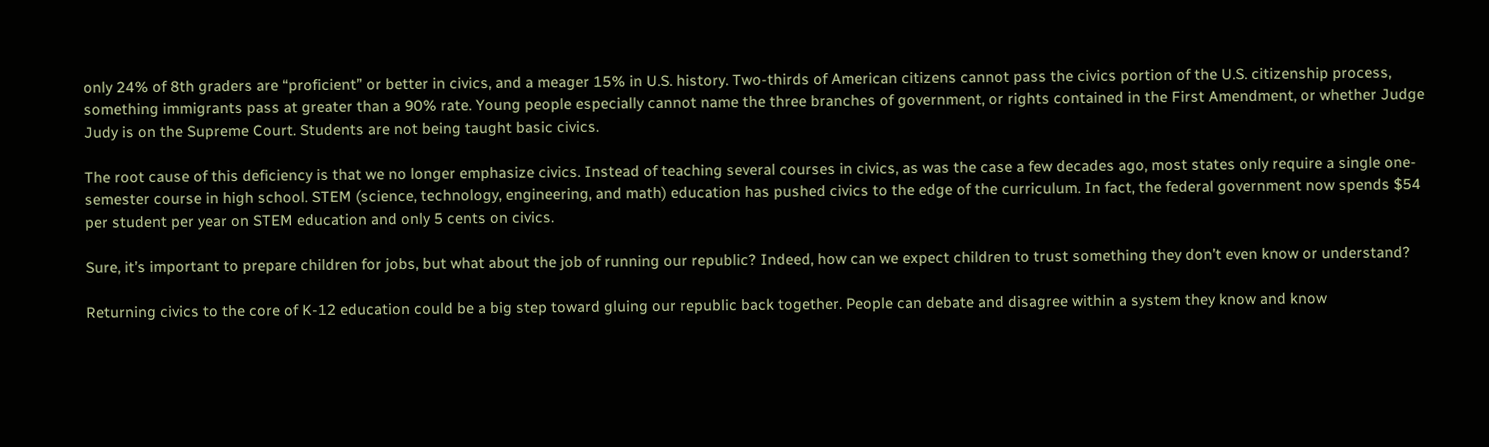only 24% of 8th graders are “proficient” or better in civics, and a meager 15% in U.S. history. Two-thirds of American citizens cannot pass the civics portion of the U.S. citizenship process, something immigrants pass at greater than a 90% rate. Young people especially cannot name the three branches of government, or rights contained in the First Amendment, or whether Judge Judy is on the Supreme Court. Students are not being taught basic civics.

The root cause of this deficiency is that we no longer emphasize civics. Instead of teaching several courses in civics, as was the case a few decades ago, most states only require a single one-semester course in high school. STEM (science, technology, engineering, and math) education has pushed civics to the edge of the curriculum. In fact, the federal government now spends $54 per student per year on STEM education and only 5 cents on civics.

Sure, it’s important to prepare children for jobs, but what about the job of running our republic? Indeed, how can we expect children to trust something they don’t even know or understand?

Returning civics to the core of K-12 education could be a big step toward gluing our republic back together. People can debate and disagree within a system they know and know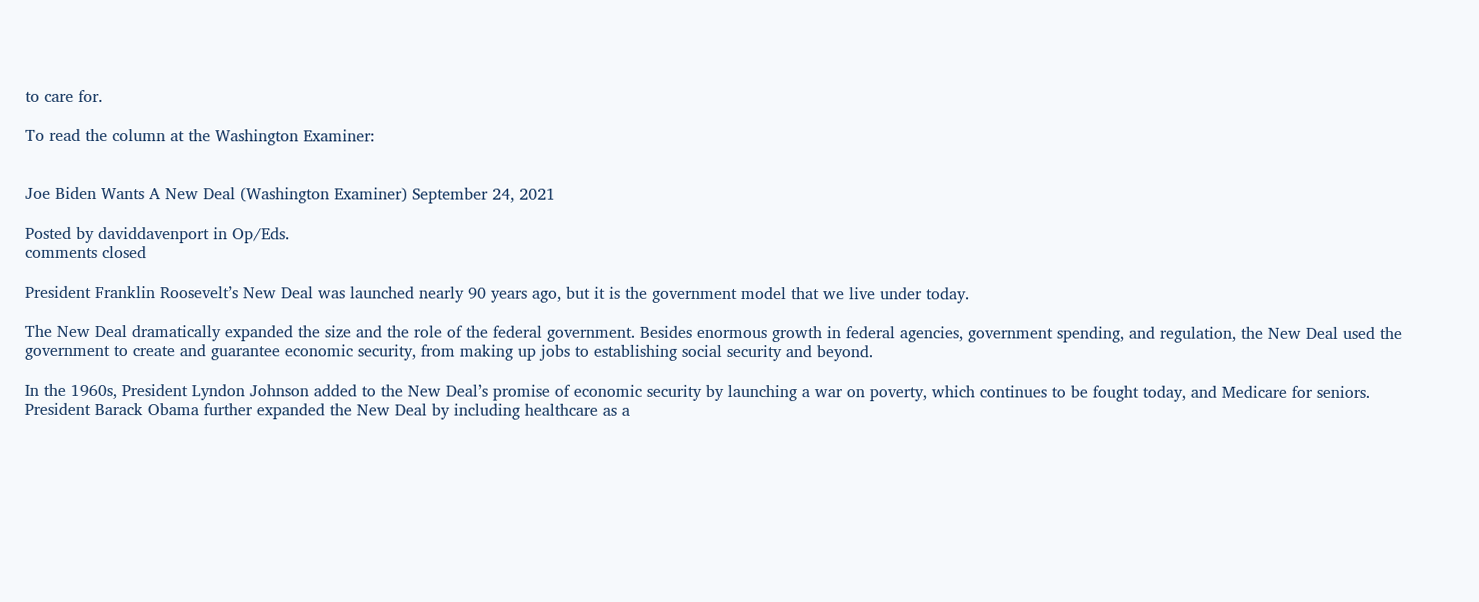to care for.

To read the column at the Washington Examiner:


Joe Biden Wants A New Deal (Washington Examiner) September 24, 2021

Posted by daviddavenport in Op/Eds.
comments closed

President Franklin Roosevelt’s New Deal was launched nearly 90 years ago, but it is the government model that we live under today.

The New Deal dramatically expanded the size and the role of the federal government. Besides enormous growth in federal agencies, government spending, and regulation, the New Deal used the government to create and guarantee economic security, from making up jobs to establishing social security and beyond.

In the 1960s, President Lyndon Johnson added to the New Deal’s promise of economic security by launching a war on poverty, which continues to be fought today, and Medicare for seniors. President Barack Obama further expanded the New Deal by including healthcare as a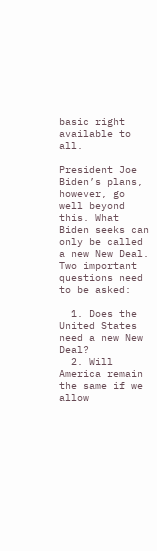basic right available to all.

President Joe Biden’s plans, however, go well beyond this. What Biden seeks can only be called a new New Deal. Two important questions need to be asked:

  1. Does the United States need a new New Deal?
  2. Will America remain the same if we allow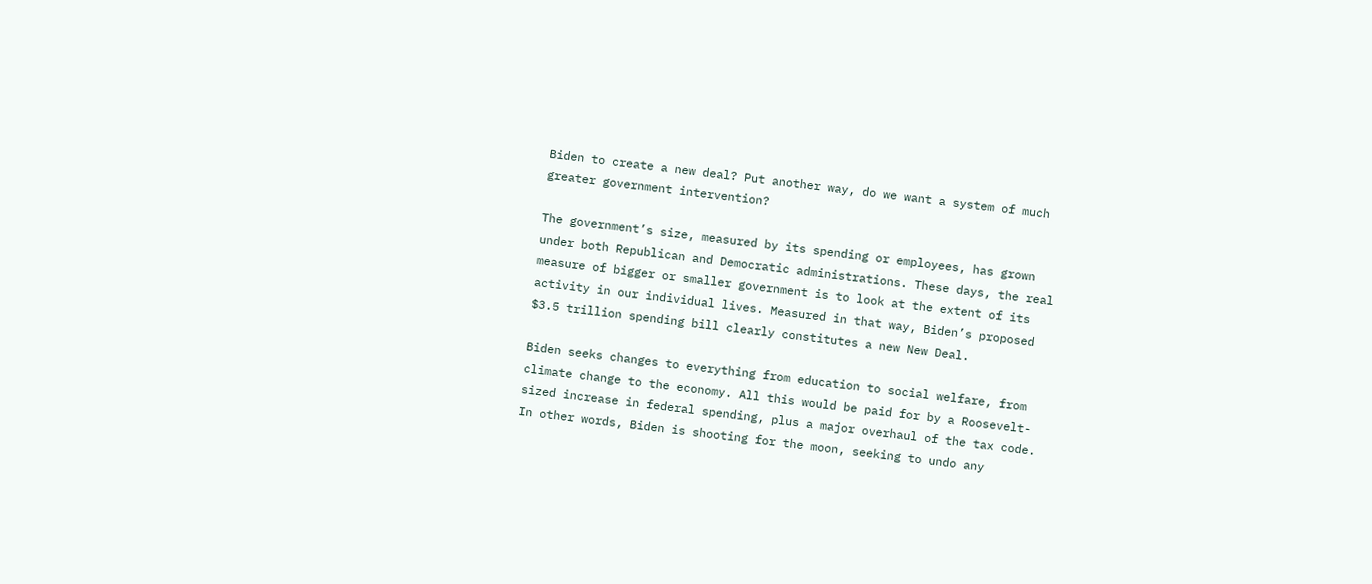Biden to create a new deal? Put another way, do we want a system of much greater government intervention?

The government’s size, measured by its spending or employees, has grown under both Republican and Democratic administrations. These days, the real measure of bigger or smaller government is to look at the extent of its activity in our individual lives. Measured in that way, Biden’s proposed $3.5 trillion spending bill clearly constitutes a new New Deal.

Biden seeks changes to everything from education to social welfare, from climate change to the economy. All this would be paid for by a Roosevelt-sized increase in federal spending, plus a major overhaul of the tax code. In other words, Biden is shooting for the moon, seeking to undo any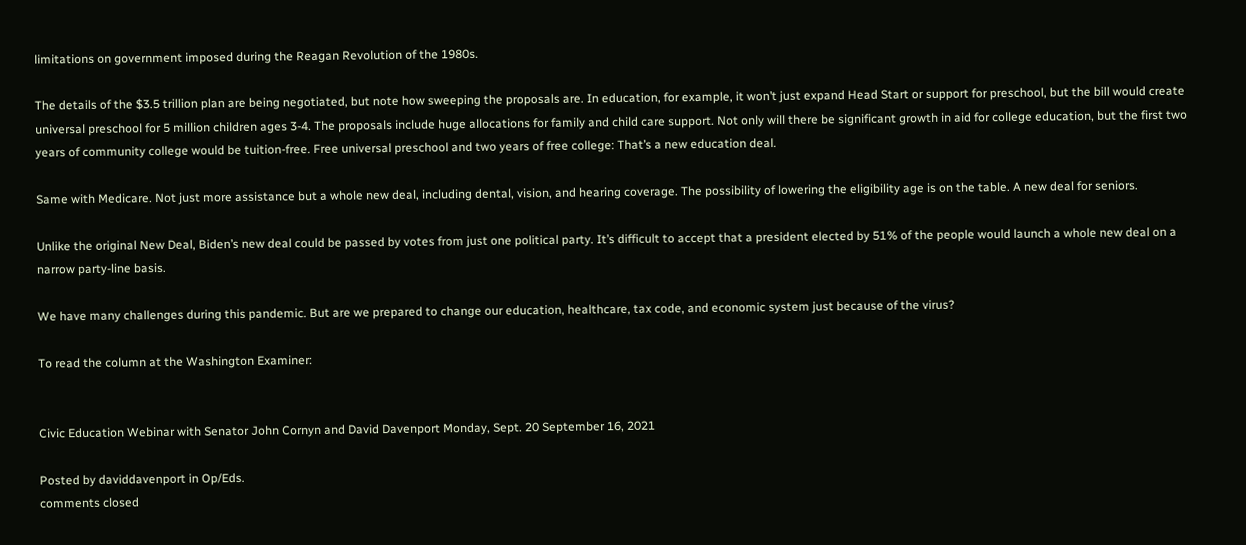limitations on government imposed during the Reagan Revolution of the 1980s.

The details of the $3.5 trillion plan are being negotiated, but note how sweeping the proposals are. In education, for example, it won’t just expand Head Start or support for preschool, but the bill would create universal preschool for 5 million children ages 3-4. The proposals include huge allocations for family and child care support. Not only will there be significant growth in aid for college education, but the first two years of community college would be tuition-free. Free universal preschool and two years of free college: That’s a new education deal.

Same with Medicare. Not just more assistance but a whole new deal, including dental, vision, and hearing coverage. The possibility of lowering the eligibility age is on the table. A new deal for seniors.

Unlike the original New Deal, Biden’s new deal could be passed by votes from just one political party. It’s difficult to accept that a president elected by 51% of the people would launch a whole new deal on a narrow party-line basis.

We have many challenges during this pandemic. But are we prepared to change our education, healthcare, tax code, and economic system just because of the virus?

To read the column at the Washington Examiner:


Civic Education Webinar with Senator John Cornyn and David Davenport Monday, Sept. 20 September 16, 2021

Posted by daviddavenport in Op/Eds.
comments closed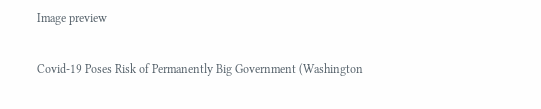Image preview

Covid-19 Poses Risk of Permanently Big Government (Washington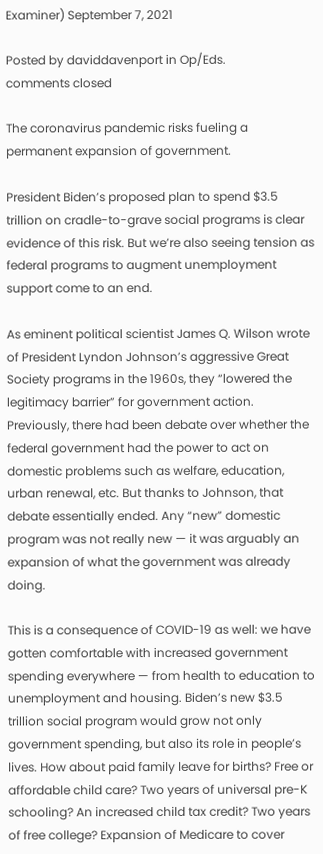Examiner) September 7, 2021

Posted by daviddavenport in Op/Eds.
comments closed

The coronavirus pandemic risks fueling a permanent expansion of government.

President Biden’s proposed plan to spend $3.5 trillion on cradle-to-grave social programs is clear evidence of this risk. But we’re also seeing tension as federal programs to augment unemployment support come to an end.

As eminent political scientist James Q. Wilson wrote of President Lyndon Johnson’s aggressive Great Society programs in the 1960s, they “lowered the legitimacy barrier” for government action. Previously, there had been debate over whether the federal government had the power to act on domestic problems such as welfare, education, urban renewal, etc. But thanks to Johnson, that debate essentially ended. Any “new” domestic program was not really new — it was arguably an expansion of what the government was already doing.

This is a consequence of COVID-19 as well: we have gotten comfortable with increased government spending everywhere — from health to education to unemployment and housing. Biden’s new $3.5 trillion social program would grow not only government spending, but also its role in people’s lives. How about paid family leave for births? Free or affordable child care? Two years of universal pre-K schooling? An increased child tax credit? Two years of free college? Expansion of Medicare to cover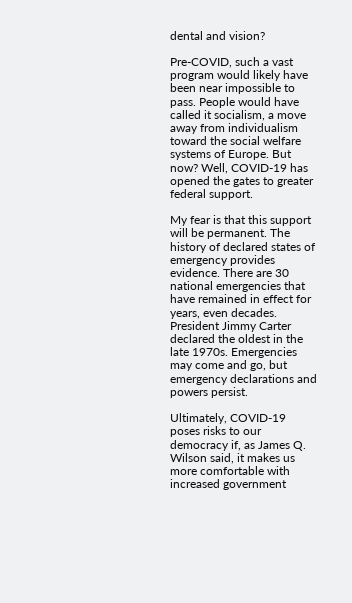dental and vision?

Pre-COVID, such a vast program would likely have been near impossible to pass. People would have called it socialism, a move away from individualism toward the social welfare systems of Europe. But now? Well, COVID-19 has opened the gates to greater federal support.

My fear is that this support will be permanent. The history of declared states of emergency provides evidence. There are 30 national emergencies that have remained in effect for years, even decades. President Jimmy Carter declared the oldest in the late 1970s. Emergencies may come and go, but emergency declarations and powers persist.

Ultimately, COVID-19 poses risks to our democracy if, as James Q. Wilson said, it makes us more comfortable with increased government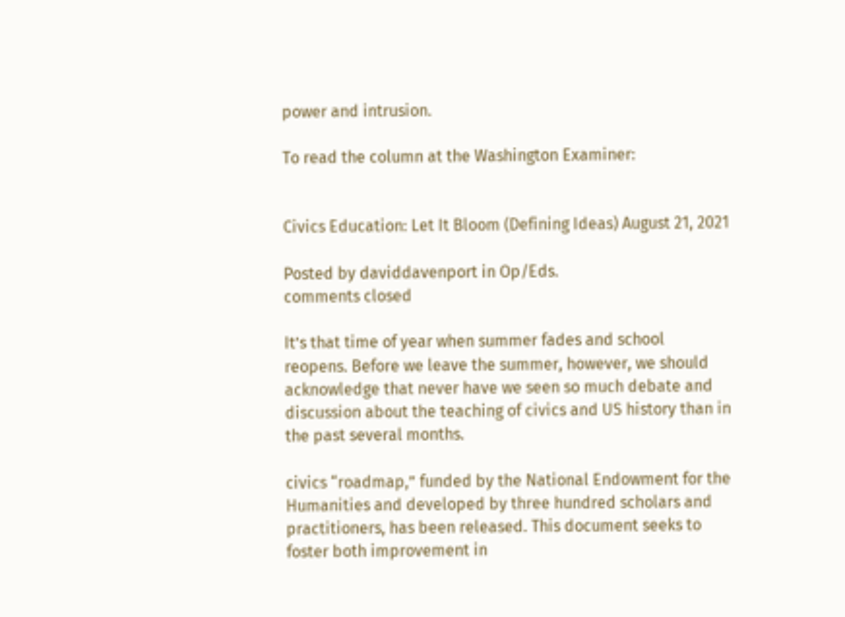power and intrusion.

To read the column at the Washington Examiner:


Civics Education: Let It Bloom (Defining Ideas) August 21, 2021

Posted by daviddavenport in Op/Eds.
comments closed

It’s that time of year when summer fades and school reopens. Before we leave the summer, however, we should acknowledge that never have we seen so much debate and discussion about the teaching of civics and US history than in the past several months.

civics “roadmap,” funded by the National Endowment for the Humanities and developed by three hundred scholars and practitioners, has been released. This document seeks to foster both improvement in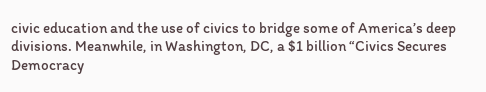civic education and the use of civics to bridge some of America’s deep divisions. Meanwhile, in Washington, DC, a $1 billion “Civics Secures Democracy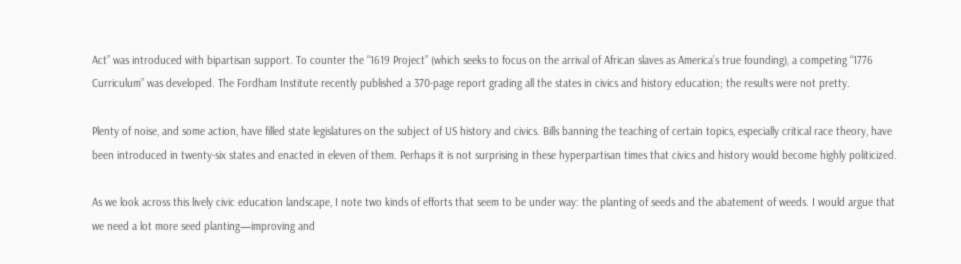Act” was introduced with bipartisan support. To counter the “1619 Project” (which seeks to focus on the arrival of African slaves as America’s true founding), a competing “1776 Curriculum” was developed. The Fordham Institute recently published a 370-page report grading all the states in civics and history education; the results were not pretty.

Plenty of noise, and some action, have filled state legislatures on the subject of US history and civics. Bills banning the teaching of certain topics, especially critical race theory, have been introduced in twenty-six states and enacted in eleven of them. Perhaps it is not surprising in these hyperpartisan times that civics and history would become highly politicized.

As we look across this lively civic education landscape, I note two kinds of efforts that seem to be under way: the planting of seeds and the abatement of weeds. I would argue that we need a lot more seed planting—improving and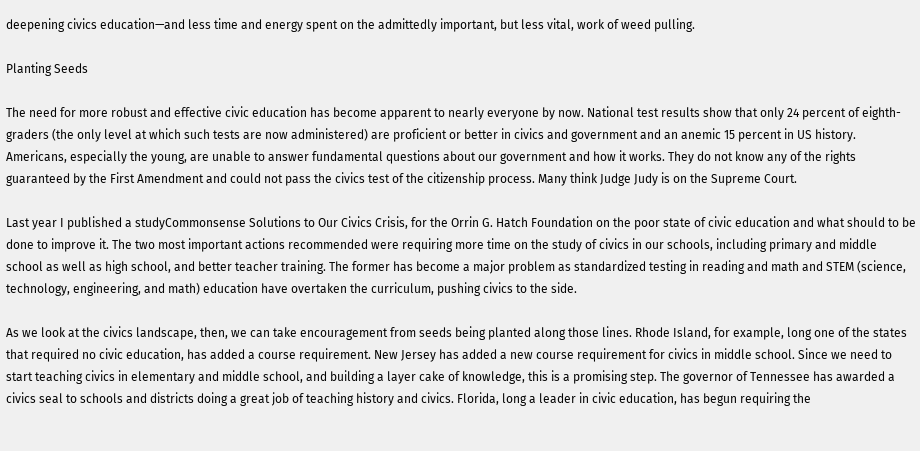deepening civics education—and less time and energy spent on the admittedly important, but less vital, work of weed pulling.

Planting Seeds

The need for more robust and effective civic education has become apparent to nearly everyone by now. National test results show that only 24 percent of eighth-graders (the only level at which such tests are now administered) are proficient or better in civics and government and an anemic 15 percent in US history. Americans, especially the young, are unable to answer fundamental questions about our government and how it works. They do not know any of the rights guaranteed by the First Amendment and could not pass the civics test of the citizenship process. Many think Judge Judy is on the Supreme Court.

Last year I published a studyCommonsense Solutions to Our Civics Crisis, for the Orrin G. Hatch Foundation on the poor state of civic education and what should to be done to improve it. The two most important actions recommended were requiring more time on the study of civics in our schools, including primary and middle school as well as high school, and better teacher training. The former has become a major problem as standardized testing in reading and math and STEM (science, technology, engineering, and math) education have overtaken the curriculum, pushing civics to the side.

As we look at the civics landscape, then, we can take encouragement from seeds being planted along those lines. Rhode Island, for example, long one of the states that required no civic education, has added a course requirement. New Jersey has added a new course requirement for civics in middle school. Since we need to start teaching civics in elementary and middle school, and building a layer cake of knowledge, this is a promising step. The governor of Tennessee has awarded a civics seal to schools and districts doing a great job of teaching history and civics. Florida, long a leader in civic education, has begun requiring the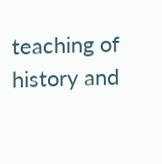teaching of history and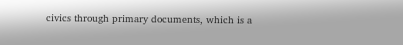civics through primary documents, which is a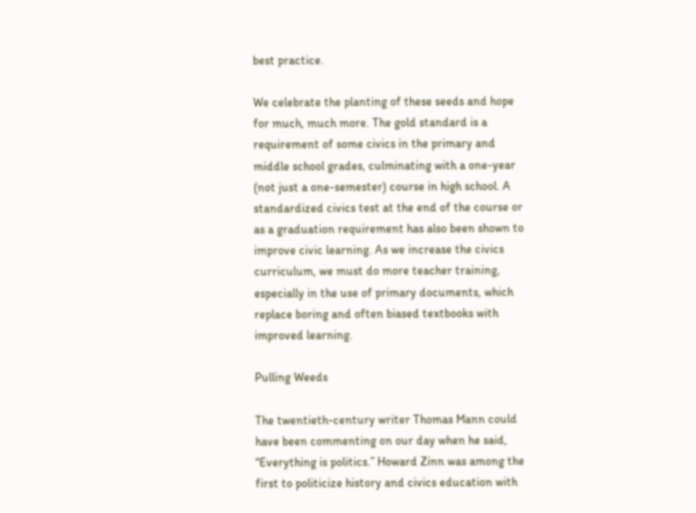best practice.

We celebrate the planting of these seeds and hope for much, much more. The gold standard is a requirement of some civics in the primary and middle school grades, culminating with a one-year (not just a one-semester) course in high school. A standardized civics test at the end of the course or as a graduation requirement has also been shown to improve civic learning. As we increase the civics curriculum, we must do more teacher training, especially in the use of primary documents, which replace boring and often biased textbooks with improved learning.

Pulling Weeds

The twentieth-century writer Thomas Mann could have been commenting on our day when he said, “Everything is politics.” Howard Zinn was among the first to politicize history and civics education with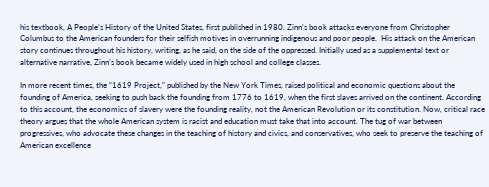his textbook, A People’s History of the United States, first published in 1980. Zinn’s book attacks everyone from Christopher Columbus to the American founders for their selfish motives in overrunning indigenous and poor people.  His attack on the American story continues throughout his history, writing, as he said, on the side of the oppressed. Initially used as a supplemental text or alternative narrative, Zinn’s book became widely used in high school and college classes.

In more recent times, the “1619 Project,” published by the New York Times, raised political and economic questions about the founding of America, seeking to push back the founding from 1776 to 1619, when the first slaves arrived on the continent. According to this account, the economics of slavery were the founding reality, not the American Revolution or its constitution. Now, critical race theory argues that the whole American system is racist and education must take that into account. The tug of war between progressives, who advocate these changes in the teaching of history and civics, and conservatives, who seek to preserve the teaching of American excellence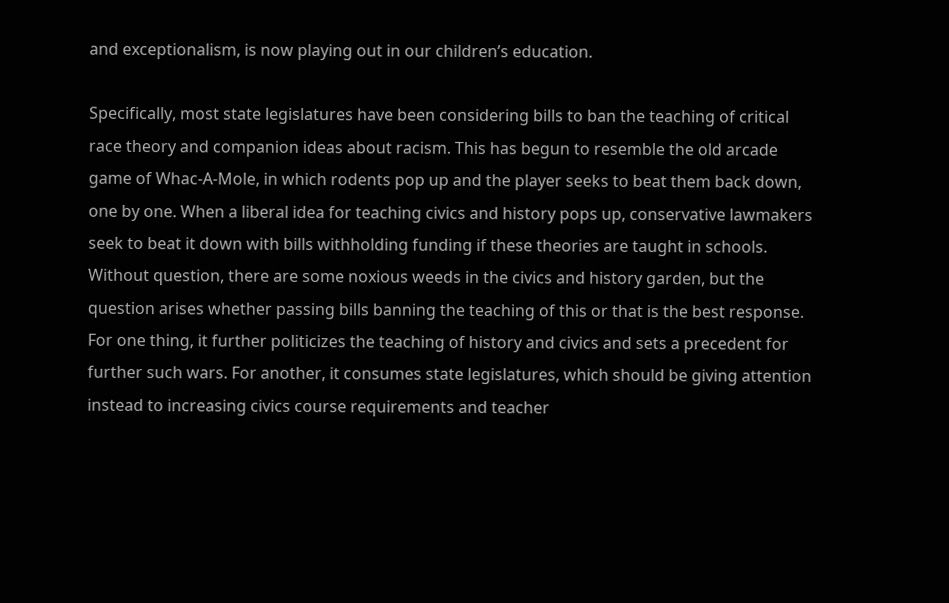and exceptionalism, is now playing out in our children’s education.

Specifically, most state legislatures have been considering bills to ban the teaching of critical race theory and companion ideas about racism. This has begun to resemble the old arcade game of Whac-A-Mole, in which rodents pop up and the player seeks to beat them back down, one by one. When a liberal idea for teaching civics and history pops up, conservative lawmakers seek to beat it down with bills withholding funding if these theories are taught in schools. Without question, there are some noxious weeds in the civics and history garden, but the question arises whether passing bills banning the teaching of this or that is the best response. For one thing, it further politicizes the teaching of history and civics and sets a precedent for further such wars. For another, it consumes state legislatures, which should be giving attention instead to increasing civics course requirements and teacher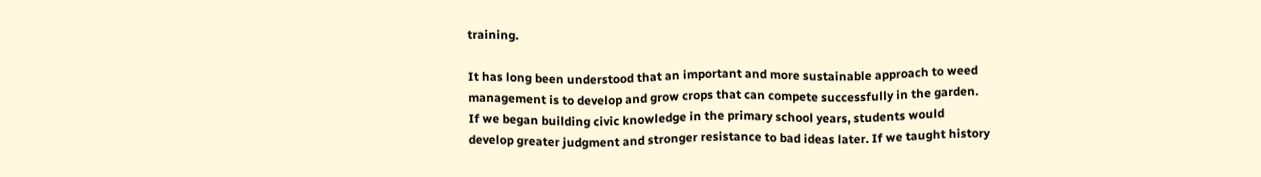training.

It has long been understood that an important and more sustainable approach to weed management is to develop and grow crops that can compete successfully in the garden. If we began building civic knowledge in the primary school years, students would develop greater judgment and stronger resistance to bad ideas later. If we taught history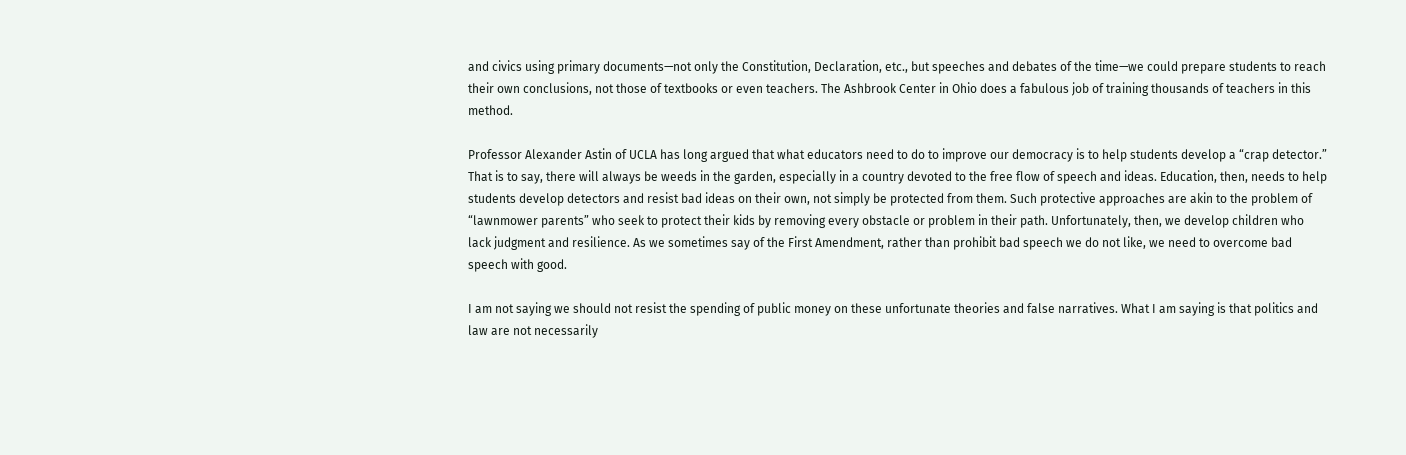and civics using primary documents—not only the Constitution, Declaration, etc., but speeches and debates of the time—we could prepare students to reach their own conclusions, not those of textbooks or even teachers. The Ashbrook Center in Ohio does a fabulous job of training thousands of teachers in this method.

Professor Alexander Astin of UCLA has long argued that what educators need to do to improve our democracy is to help students develop a “crap detector.” That is to say, there will always be weeds in the garden, especially in a country devoted to the free flow of speech and ideas. Education, then, needs to help students develop detectors and resist bad ideas on their own, not simply be protected from them. Such protective approaches are akin to the problem of “lawnmower parents” who seek to protect their kids by removing every obstacle or problem in their path. Unfortunately, then, we develop children who lack judgment and resilience. As we sometimes say of the First Amendment, rather than prohibit bad speech we do not like, we need to overcome bad speech with good.

I am not saying we should not resist the spending of public money on these unfortunate theories and false narratives. What I am saying is that politics and law are not necessarily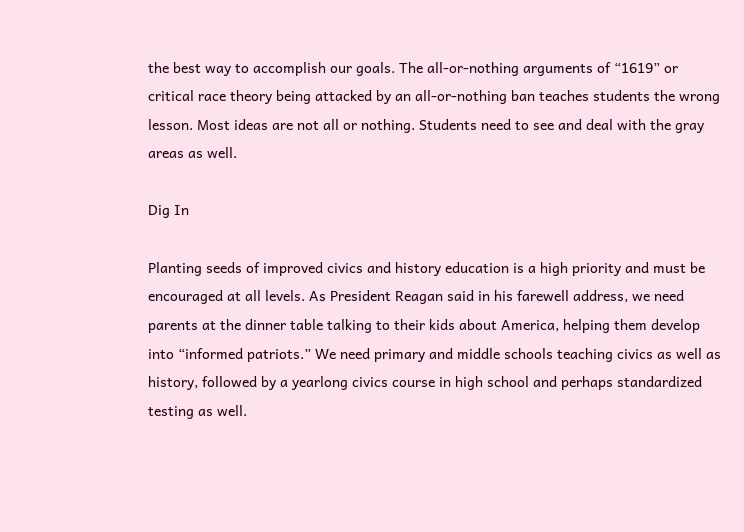the best way to accomplish our goals. The all-or-nothing arguments of “1619” or critical race theory being attacked by an all-or-nothing ban teaches students the wrong lesson. Most ideas are not all or nothing. Students need to see and deal with the gray areas as well.

Dig In

Planting seeds of improved civics and history education is a high priority and must be encouraged at all levels. As President Reagan said in his farewell address, we need parents at the dinner table talking to their kids about America, helping them develop into “informed patriots.” We need primary and middle schools teaching civics as well as history, followed by a yearlong civics course in high school and perhaps standardized testing as well.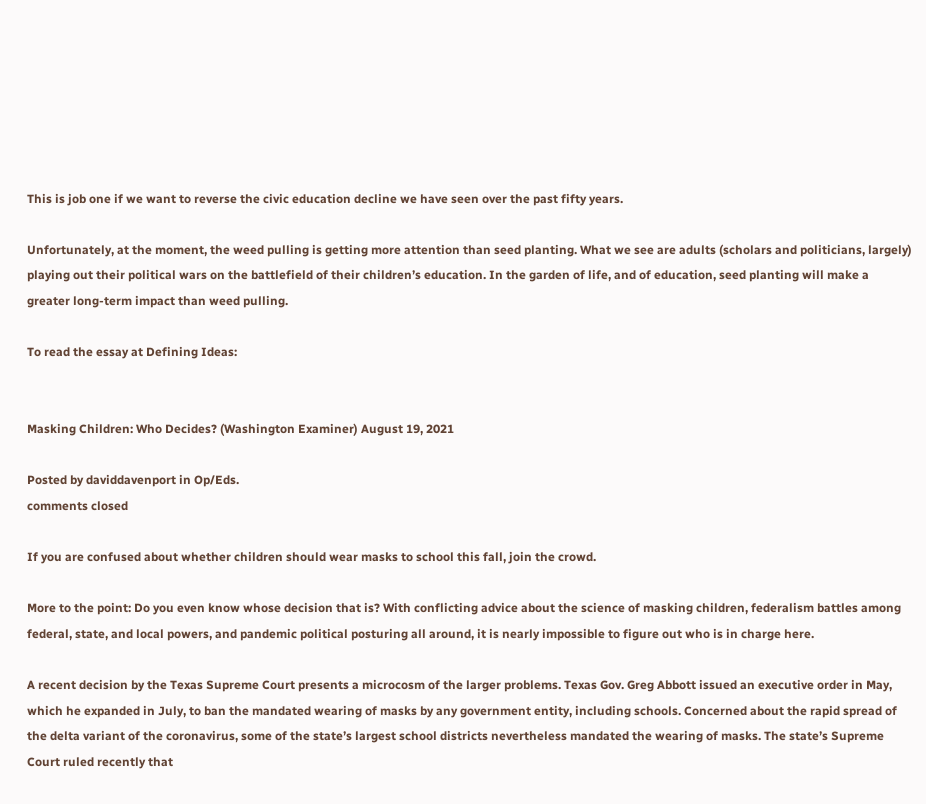This is job one if we want to reverse the civic education decline we have seen over the past fifty years.

Unfortunately, at the moment, the weed pulling is getting more attention than seed planting. What we see are adults (scholars and politicians, largely) playing out their political wars on the battlefield of their children’s education. In the garden of life, and of education, seed planting will make a greater long-term impact than weed pulling.

To read the essay at Defining Ideas:


Masking Children: Who Decides? (Washington Examiner) August 19, 2021

Posted by daviddavenport in Op/Eds.
comments closed

If you are confused about whether children should wear masks to school this fall, join the crowd.

More to the point: Do you even know whose decision that is? With conflicting advice about the science of masking children, federalism battles among federal, state, and local powers, and pandemic political posturing all around, it is nearly impossible to figure out who is in charge here.

A recent decision by the Texas Supreme Court presents a microcosm of the larger problems. Texas Gov. Greg Abbott issued an executive order in May, which he expanded in July, to ban the mandated wearing of masks by any government entity, including schools. Concerned about the rapid spread of the delta variant of the coronavirus, some of the state’s largest school districts nevertheless mandated the wearing of masks. The state’s Supreme Court ruled recently that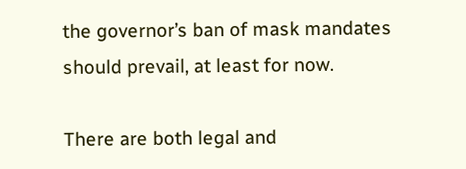the governor’s ban of mask mandates should prevail, at least for now.

There are both legal and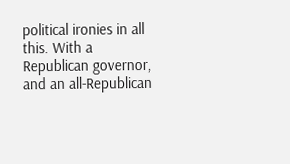political ironies in all this. With a Republican governor, and an all-Republican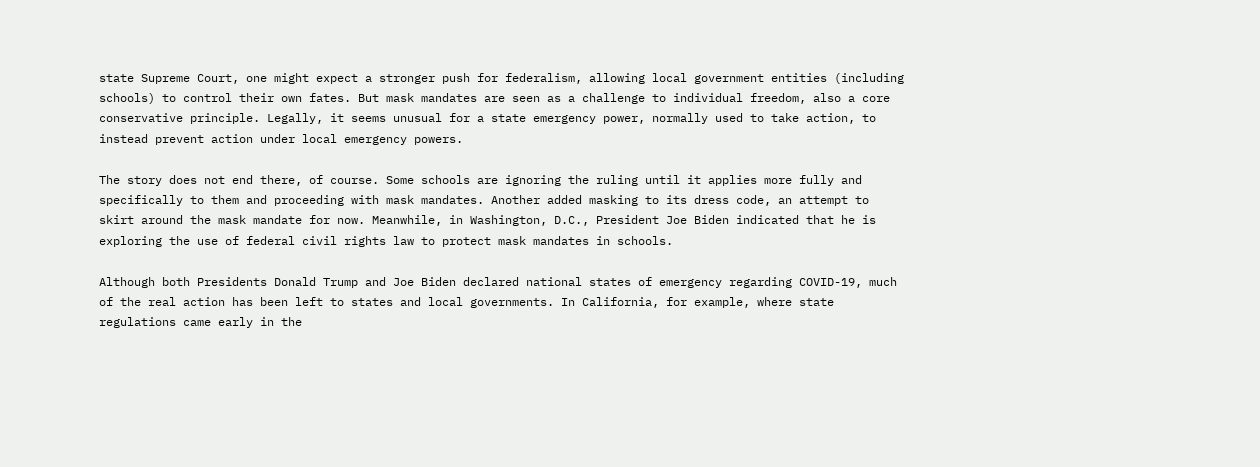state Supreme Court, one might expect a stronger push for federalism, allowing local government entities (including schools) to control their own fates. But mask mandates are seen as a challenge to individual freedom, also a core conservative principle. Legally, it seems unusual for a state emergency power, normally used to take action, to instead prevent action under local emergency powers.

The story does not end there, of course. Some schools are ignoring the ruling until it applies more fully and specifically to them and proceeding with mask mandates. Another added masking to its dress code, an attempt to skirt around the mask mandate for now. Meanwhile, in Washington, D.C., President Joe Biden indicated that he is exploring the use of federal civil rights law to protect mask mandates in schools.

Although both Presidents Donald Trump and Joe Biden declared national states of emergency regarding COVID-19, much of the real action has been left to states and local governments. In California, for example, where state regulations came early in the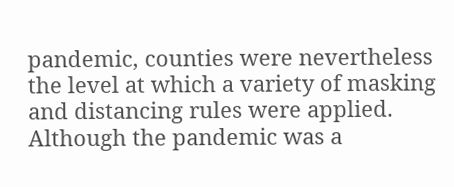pandemic, counties were nevertheless the level at which a variety of masking and distancing rules were applied. Although the pandemic was a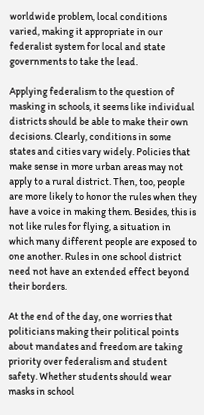worldwide problem, local conditions varied, making it appropriate in our federalist system for local and state governments to take the lead.

Applying federalism to the question of masking in schools, it seems like individual districts should be able to make their own decisions. Clearly, conditions in some states and cities vary widely. Policies that make sense in more urban areas may not apply to a rural district. Then, too, people are more likely to honor the rules when they have a voice in making them. Besides, this is not like rules for flying, a situation in which many different people are exposed to one another. Rules in one school district need not have an extended effect beyond their borders.

At the end of the day, one worries that politicians making their political points about mandates and freedom are taking priority over federalism and student safety. Whether students should wear masks in school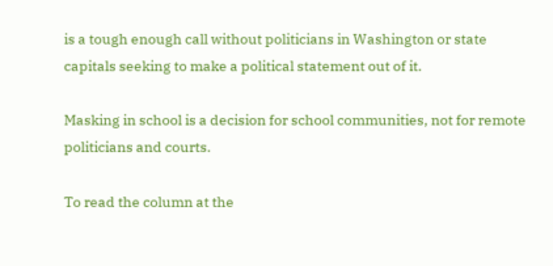is a tough enough call without politicians in Washington or state capitals seeking to make a political statement out of it.

Masking in school is a decision for school communities, not for remote politicians and courts.

To read the column at the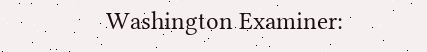Washington Examiner: